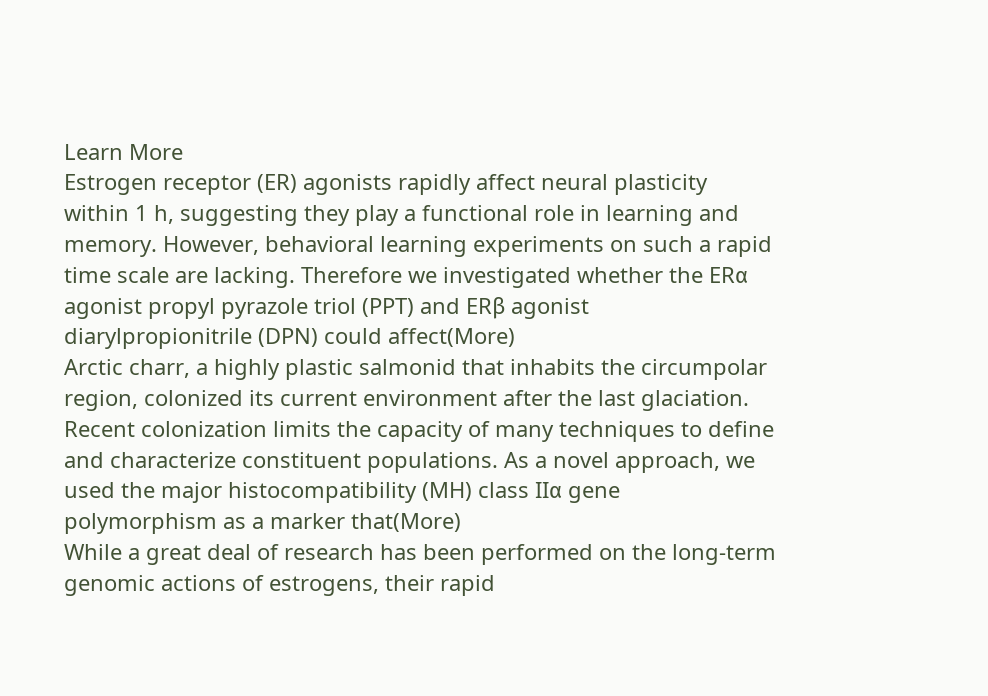Learn More
Estrogen receptor (ER) agonists rapidly affect neural plasticity within 1 h, suggesting they play a functional role in learning and memory. However, behavioral learning experiments on such a rapid time scale are lacking. Therefore we investigated whether the ERα agonist propyl pyrazole triol (PPT) and ERβ agonist diarylpropionitrile (DPN) could affect(More)
Arctic charr, a highly plastic salmonid that inhabits the circumpolar region, colonized its current environment after the last glaciation. Recent colonization limits the capacity of many techniques to define and characterize constituent populations. As a novel approach, we used the major histocompatibility (MH) class IIα gene polymorphism as a marker that(More)
While a great deal of research has been performed on the long-term genomic actions of estrogens, their rapid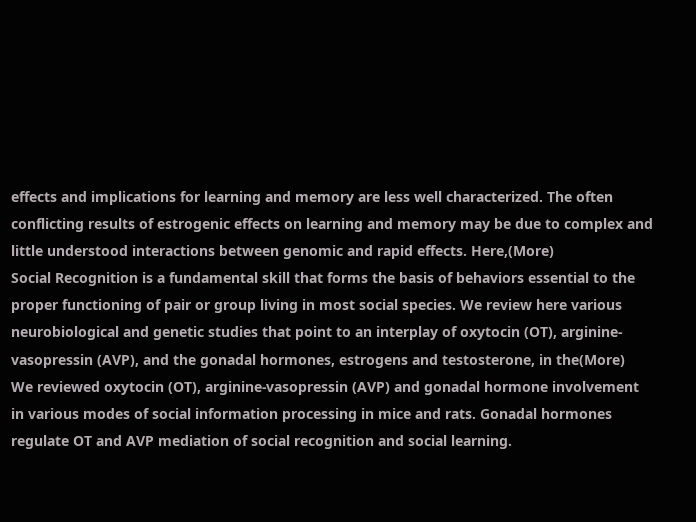effects and implications for learning and memory are less well characterized. The often conflicting results of estrogenic effects on learning and memory may be due to complex and little understood interactions between genomic and rapid effects. Here,(More)
Social Recognition is a fundamental skill that forms the basis of behaviors essential to the proper functioning of pair or group living in most social species. We review here various neurobiological and genetic studies that point to an interplay of oxytocin (OT), arginine-vasopressin (AVP), and the gonadal hormones, estrogens and testosterone, in the(More)
We reviewed oxytocin (OT), arginine-vasopressin (AVP) and gonadal hormone involvement in various modes of social information processing in mice and rats. Gonadal hormones regulate OT and AVP mediation of social recognition and social learning.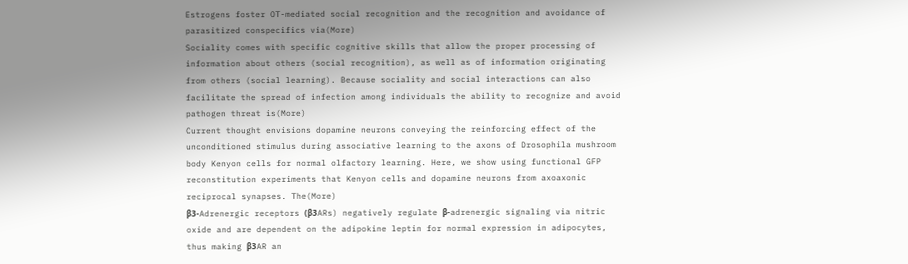Estrogens foster OT-mediated social recognition and the recognition and avoidance of parasitized conspecifics via(More)
Sociality comes with specific cognitive skills that allow the proper processing of information about others (social recognition), as well as of information originating from others (social learning). Because sociality and social interactions can also facilitate the spread of infection among individuals the ability to recognize and avoid pathogen threat is(More)
Current thought envisions dopamine neurons conveying the reinforcing effect of the unconditioned stimulus during associative learning to the axons of Drosophila mushroom body Kenyon cells for normal olfactory learning. Here, we show using functional GFP reconstitution experiments that Kenyon cells and dopamine neurons from axoaxonic reciprocal synapses. The(More)
β3-Adrenergic receptors (β3ARs) negatively regulate β-adrenergic signaling via nitric oxide and are dependent on the adipokine leptin for normal expression in adipocytes, thus making β3AR an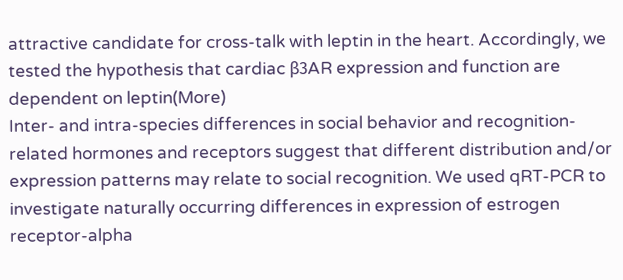attractive candidate for cross-talk with leptin in the heart. Accordingly, we tested the hypothesis that cardiac β3AR expression and function are dependent on leptin(More)
Inter- and intra-species differences in social behavior and recognition-related hormones and receptors suggest that different distribution and/or expression patterns may relate to social recognition. We used qRT-PCR to investigate naturally occurring differences in expression of estrogen receptor-alpha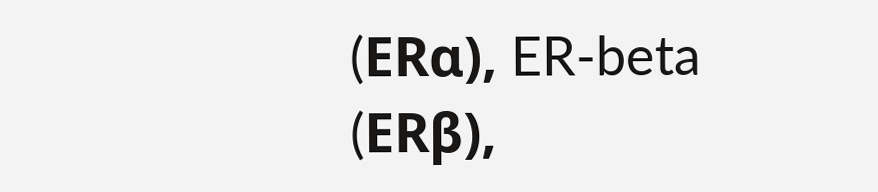(ERα), ER-beta (ERβ),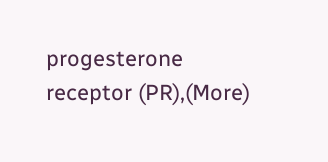progesterone receptor (PR),(More)